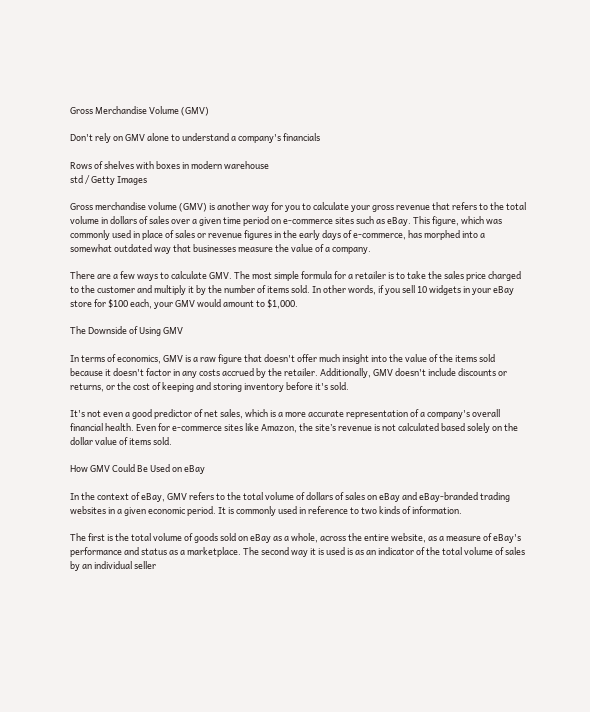Gross Merchandise Volume (GMV)

Don't rely on GMV alone to understand a company's financials

Rows of shelves with boxes in modern warehouse
std / Getty Images

Gross merchandise volume (GMV) is another way for you to calculate your gross revenue that refers to the total volume in dollars of sales over a given time period on e-commerce sites such as eBay. This figure, which was commonly used in place of sales or revenue figures in the early days of e-commerce, has morphed into a somewhat outdated way that businesses measure the value of a company.

There are a few ways to calculate GMV. The most simple formula for a retailer is to take the sales price charged to the customer and multiply it by the number of items sold. In other words, if you sell 10 widgets in your eBay store for $100 each, your GMV would amount to $1,000.

The Downside of Using GMV

In terms of economics, GMV is a raw figure that doesn't offer much insight into the value of the items sold because it doesn't factor in any costs accrued by the retailer. Additionally, GMV doesn't include discounts or returns, or the cost of keeping and storing inventory before it's sold.

It's not even a good predictor of net sales, which is a more accurate representation of a company's overall financial health. Even for e-commerce sites like Amazon, the site’s revenue is not calculated based solely on the dollar value of items sold.

How GMV Could Be Used on eBay

In the context of eBay, GMV refers to the total volume of dollars of sales on eBay and eBay-branded trading websites in a given economic period. It is commonly used in reference to two kinds of information.

The first is the total volume of goods sold on eBay as a whole, across the entire website, as a measure of eBay's performance and status as a marketplace. The second way it is used is as an indicator of the total volume of sales by an individual seller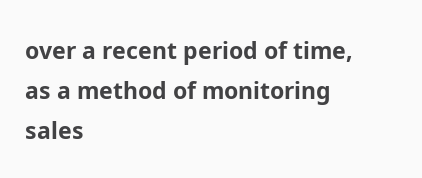over a recent period of time, as a method of monitoring sales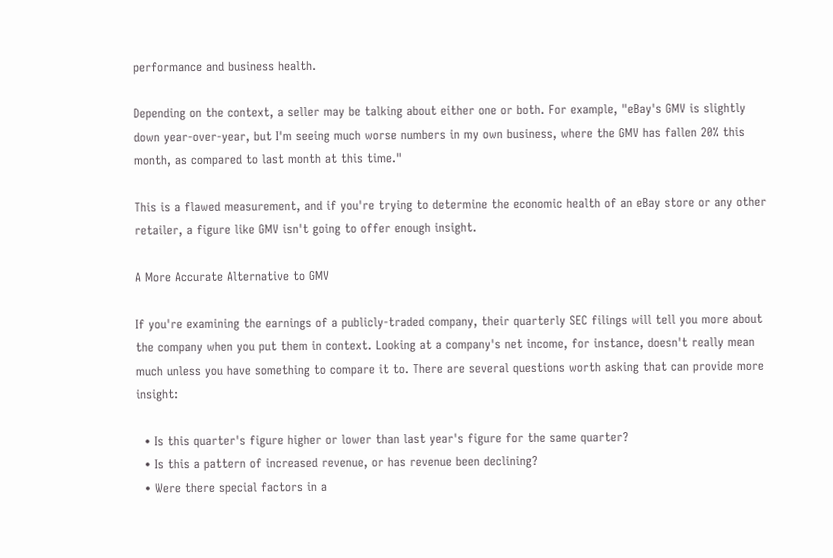performance and business health.

Depending on the context, a seller may be talking about either one or both. For example, "eBay's GMV is slightly down year-over-year, but I'm seeing much worse numbers in my own business, where the GMV has fallen 20% this month, as compared to last month at this time."

This is a flawed measurement, and if you're trying to determine the economic health of an eBay store or any other retailer, a figure like GMV isn't going to offer enough insight.

A More Accurate Alternative to GMV

If you're examining the earnings of a publicly-traded company, their quarterly SEC filings will tell you more about the company when you put them in context. Looking at a company's net income, for instance, doesn't really mean much unless you have something to compare it to. There are several questions worth asking that can provide more insight:

  • Is this quarter's figure higher or lower than last year's figure for the same quarter?
  • Is this a pattern of increased revenue, or has revenue been declining?
  • Were there special factors in a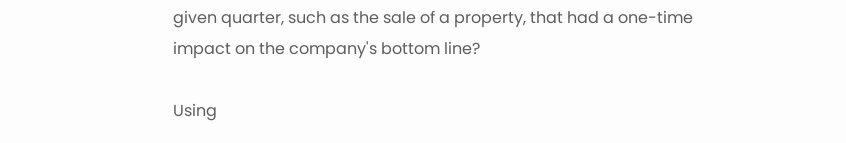given quarter, such as the sale of a property, that had a one-time impact on the company's bottom line?

Using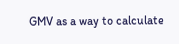GMV as a way to calculate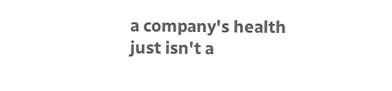a company's health just isn't a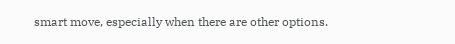smart move, especially when there are other options.